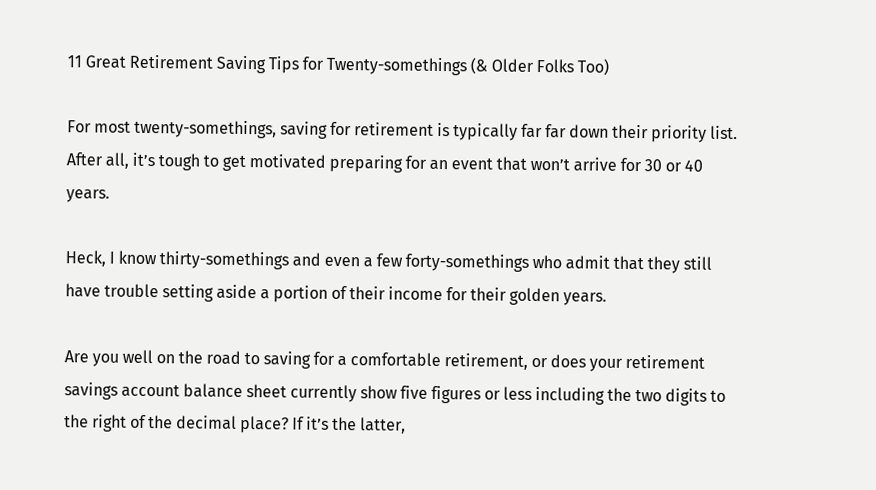11 Great Retirement Saving Tips for Twenty-somethings (& Older Folks Too)

For most twenty-somethings, saving for retirement is typically far far down their priority list. After all, it’s tough to get motivated preparing for an event that won’t arrive for 30 or 40 years.

Heck, I know thirty-somethings and even a few forty-somethings who admit that they still have trouble setting aside a portion of their income for their golden years.

Are you well on the road to saving for a comfortable retirement, or does your retirement savings account balance sheet currently show five figures or less including the two digits to the right of the decimal place? If it’s the latter,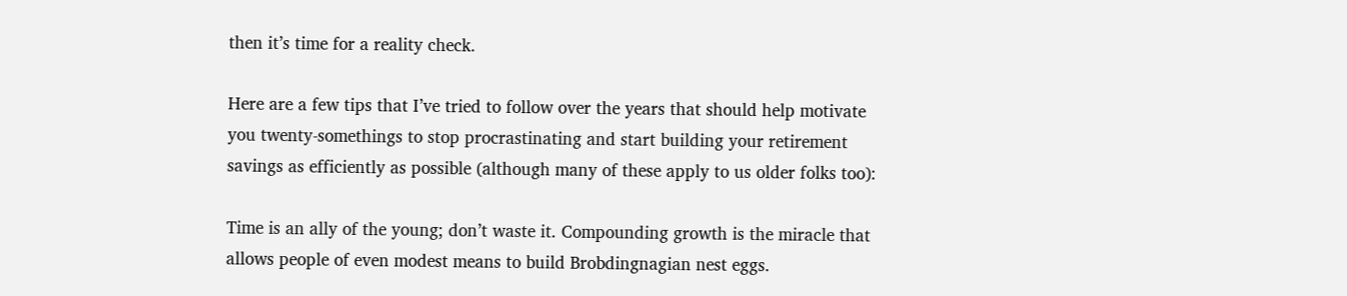then it’s time for a reality check.

Here are a few tips that I’ve tried to follow over the years that should help motivate you twenty-somethings to stop procrastinating and start building your retirement savings as efficiently as possible (although many of these apply to us older folks too):

Time is an ally of the young; don’t waste it. Compounding growth is the miracle that allows people of even modest means to build Brobdingnagian nest eggs.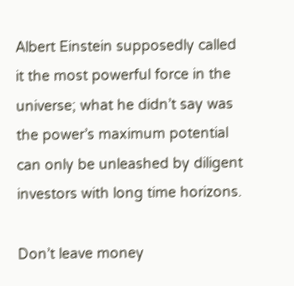Albert Einstein supposedly called it the most powerful force in the universe; what he didn’t say was the power’s maximum potential can only be unleashed by diligent investors with long time horizons.

Don’t leave money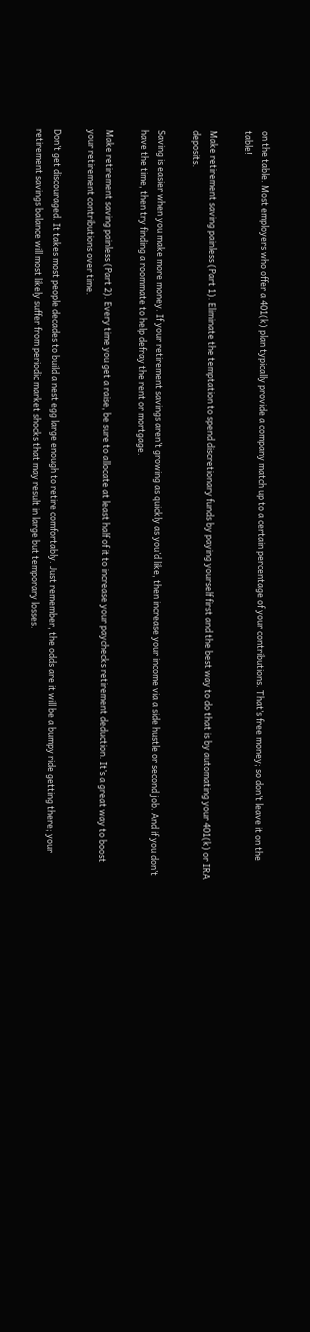on the table. Most employers who offer a 401(k) plan typically provide a company match up to a certain percentage of your contributions. That’s free money; so don’t leave it on the table!

Make retirement saving painless (Part 1). Eliminate the temptation to spend discretionary funds by paying yourself first and the best way to do that is by automating your 401(k) or IRA deposits.

Saving is easier when you make more money. If your retirement savings aren’t growing as quickly as you’d like, then increase your income via a side hustle or second job. And if you don’t have the time, then try finding a roommate to help defray the rent or mortgage.

Make retirement saving painless (Part 2). Every time you get a raise, be sure to allocate at least half of it to increase your paychecks retirement deduction. It’s a great way to boost your retirement contributions over time.

Don’t get discouraged. It takes most people decades to build a nest egg large enough to retire comfortably. Just remember, the odds are it will be a bumpy ride getting there; your retirement savings balance will most likely suffer from periodic market shocks that may result in large but temporary losses.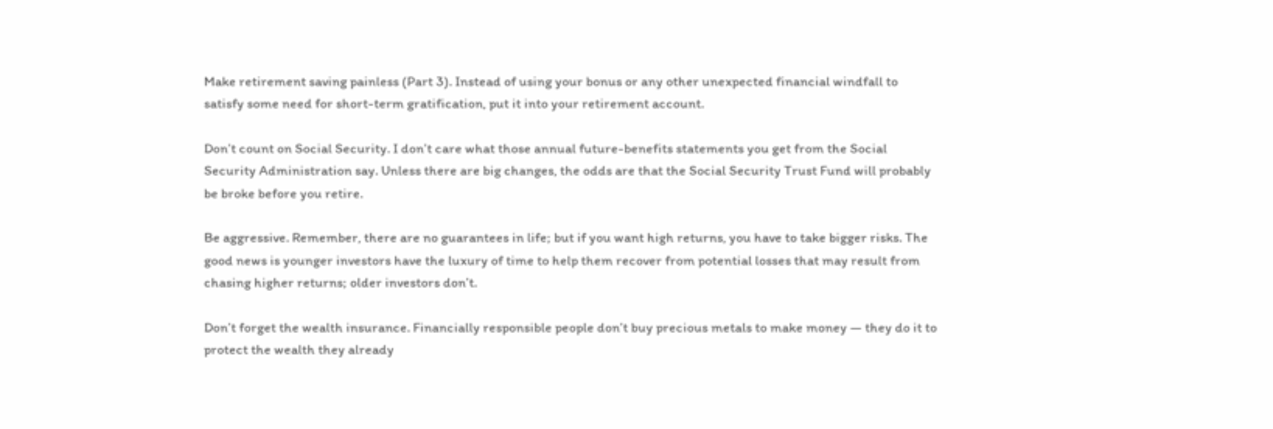Make retirement saving painless (Part 3). Instead of using your bonus or any other unexpected financial windfall to satisfy some need for short-term gratification, put it into your retirement account.

Don’t count on Social Security. I don’t care what those annual future-benefits statements you get from the Social Security Administration say. Unless there are big changes, the odds are that the Social Security Trust Fund will probably be broke before you retire.

Be aggressive. Remember, there are no guarantees in life; but if you want high returns, you have to take bigger risks. The good news is younger investors have the luxury of time to help them recover from potential losses that may result from chasing higher returns; older investors don’t.

Don’t forget the wealth insurance. Financially responsible people don’t buy precious metals to make money — they do it to protect the wealth they already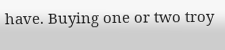have. Buying one or two troy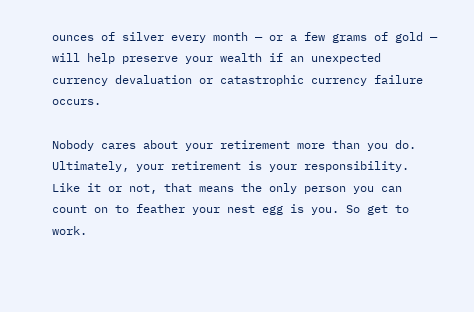ounces of silver every month — or a few grams of gold — will help preserve your wealth if an unexpected currency devaluation or catastrophic currency failure occurs.

Nobody cares about your retirement more than you do. Ultimately, your retirement is your responsibility. Like it or not, that means the only person you can count on to feather your nest egg is you. So get to work.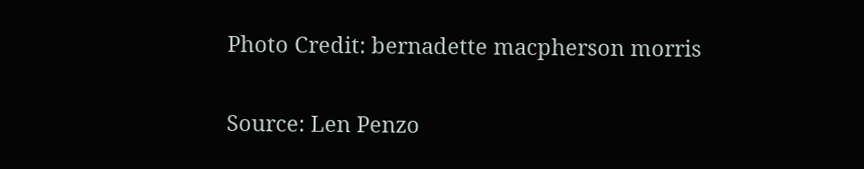Photo Credit: bernadette macpherson morris


Source: Len Penzo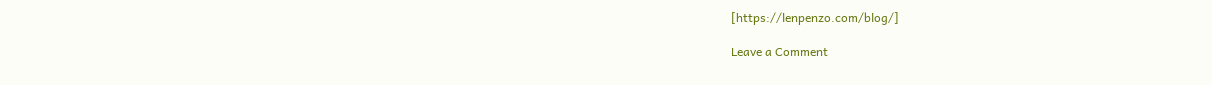[https://lenpenzo.com/blog/]

Leave a Comment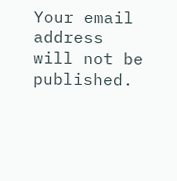Your email address will not be published.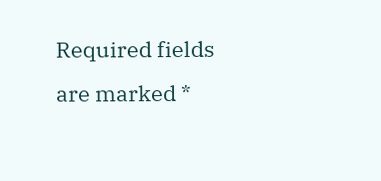Required fields are marked *